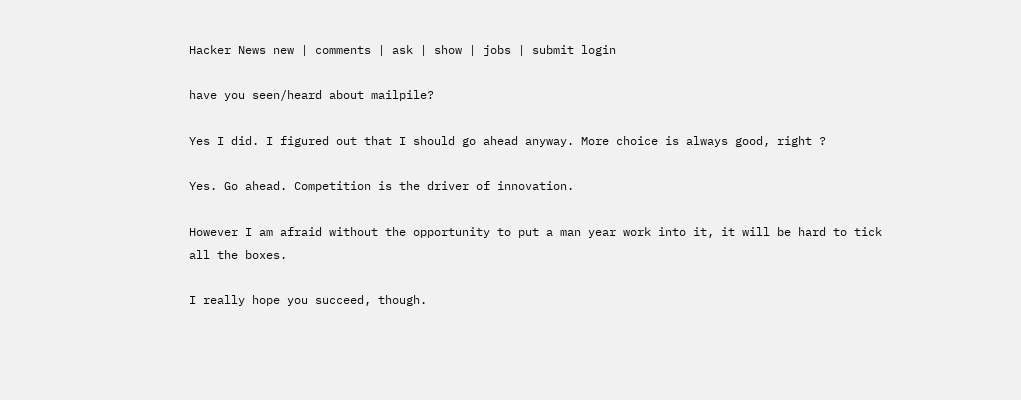Hacker News new | comments | ask | show | jobs | submit login

have you seen/heard about mailpile?

Yes I did. I figured out that I should go ahead anyway. More choice is always good, right ?

Yes. Go ahead. Competition is the driver of innovation.

However I am afraid without the opportunity to put a man year work into it, it will be hard to tick all the boxes.

I really hope you succeed, though.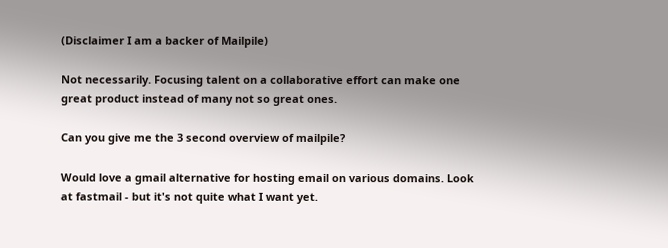(Disclaimer I am a backer of Mailpile)

Not necessarily. Focusing talent on a collaborative effort can make one great product instead of many not so great ones.

Can you give me the 3 second overview of mailpile?

Would love a gmail alternative for hosting email on various domains. Look at fastmail - but it's not quite what I want yet.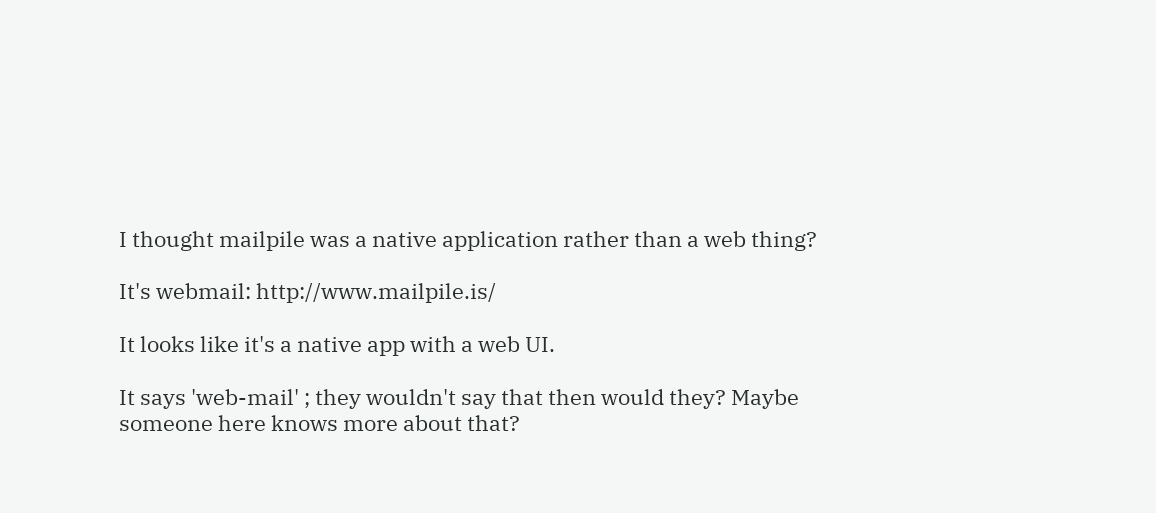I thought mailpile was a native application rather than a web thing?

It's webmail: http://www.mailpile.is/

It looks like it's a native app with a web UI.

It says 'web-mail' ; they wouldn't say that then would they? Maybe someone here knows more about that?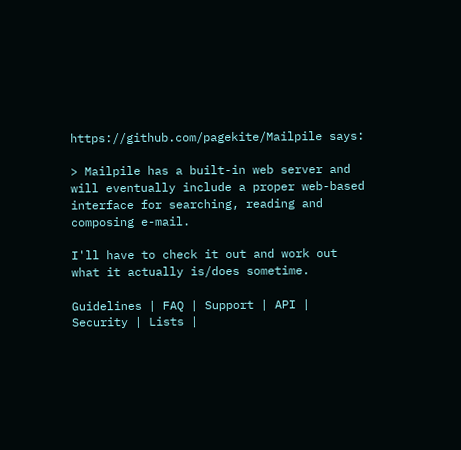https://github.com/pagekite/Mailpile says:

> Mailpile has a built-in web server and will eventually include a proper web-based interface for searching, reading and composing e-mail.

I'll have to check it out and work out what it actually is/does sometime.

Guidelines | FAQ | Support | API | Security | Lists |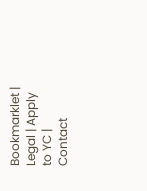Bookmarklet | Legal | Apply to YC | Contact